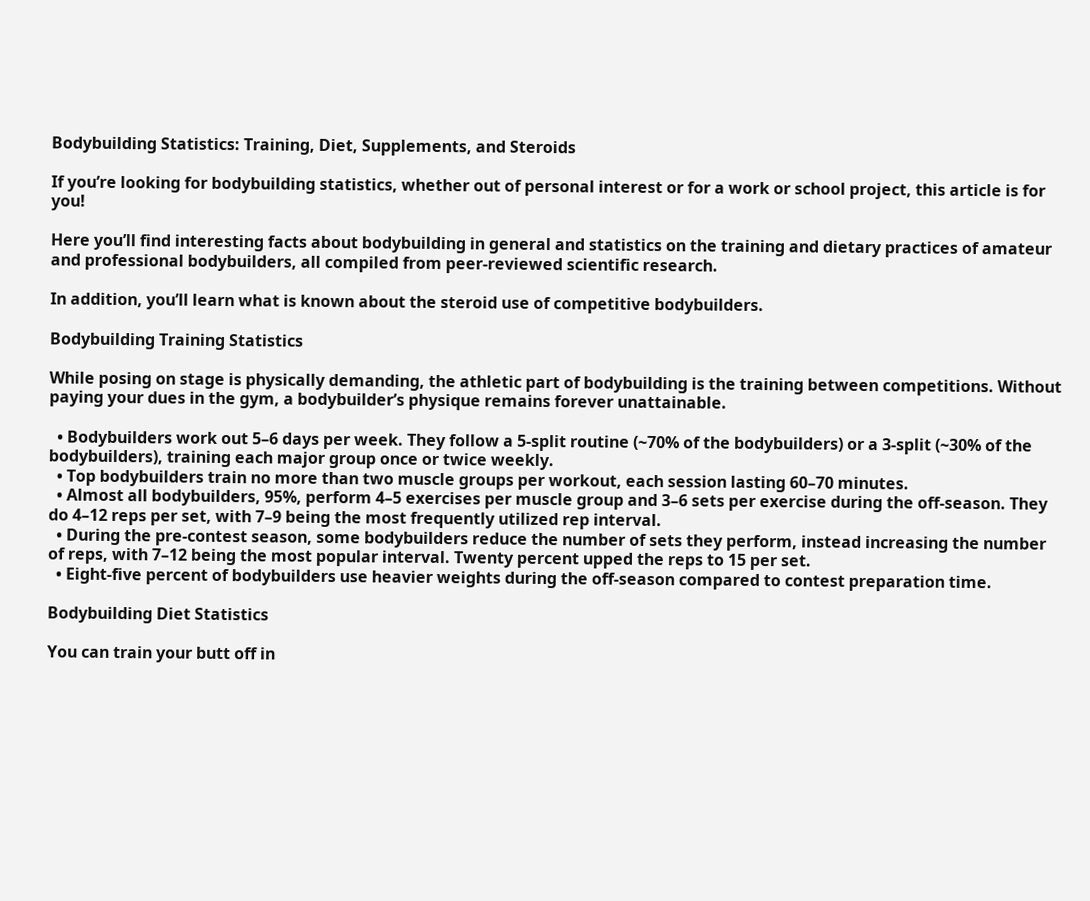Bodybuilding Statistics: Training, Diet, Supplements, and Steroids

If you’re looking for bodybuilding statistics, whether out of personal interest or for a work or school project, this article is for you!

Here you’ll find interesting facts about bodybuilding in general and statistics on the training and dietary practices of amateur and professional bodybuilders, all compiled from peer-reviewed scientific research.

In addition, you’ll learn what is known about the steroid use of competitive bodybuilders.

Bodybuilding Training Statistics

While posing on stage is physically demanding, the athletic part of bodybuilding is the training between competitions. Without paying your dues in the gym, a bodybuilder’s physique remains forever unattainable.

  • Bodybuilders work out 5–6 days per week. They follow a 5-split routine (~70% of the bodybuilders) or a 3-split (~30% of the bodybuilders), training each major group once or twice weekly.
  • Top bodybuilders train no more than two muscle groups per workout, each session lasting 60–70 minutes.
  • Almost all bodybuilders, 95%, perform 4–5 exercises per muscle group and 3–6 sets per exercise during the off-season. They do 4–12 reps per set, with 7–9 being the most frequently utilized rep interval.
  • During the pre-contest season, some bodybuilders reduce the number of sets they perform, instead increasing the number of reps, with 7–12 being the most popular interval. Twenty percent upped the reps to 15 per set.
  • Eight-five percent of bodybuilders use heavier weights during the off-season compared to contest preparation time.

Bodybuilding Diet Statistics

You can train your butt off in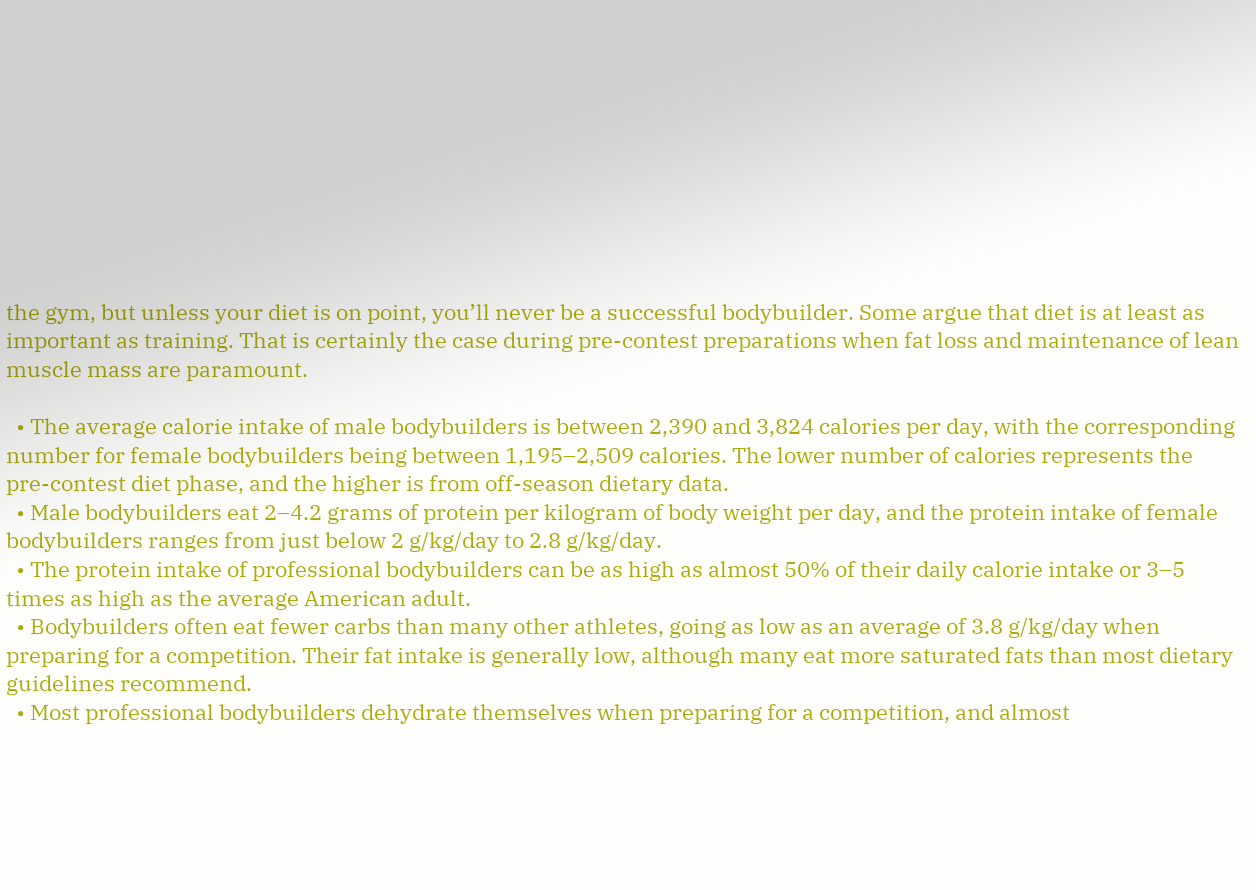the gym, but unless your diet is on point, you’ll never be a successful bodybuilder. Some argue that diet is at least as important as training. That is certainly the case during pre-contest preparations when fat loss and maintenance of lean muscle mass are paramount.

  • The average calorie intake of male bodybuilders is between 2,390 and 3,824 calories per day, with the corresponding number for female bodybuilders being between 1,195–2,509 calories. The lower number of calories represents the pre-contest diet phase, and the higher is from off-season dietary data.
  • Male bodybuilders eat 2–4.2 grams of protein per kilogram of body weight per day, and the protein intake of female bodybuilders ranges from just below 2 g/kg/day to 2.8 g/kg/day.
  • The protein intake of professional bodybuilders can be as high as almost 50% of their daily calorie intake or 3–5 times as high as the average American adult.
  • Bodybuilders often eat fewer carbs than many other athletes, going as low as an average of 3.8 g/kg/day when preparing for a competition. Their fat intake is generally low, although many eat more saturated fats than most dietary guidelines recommend.
  • Most professional bodybuilders dehydrate themselves when preparing for a competition, and almost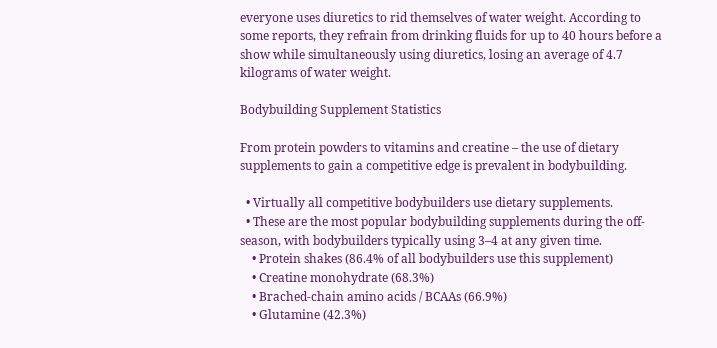everyone uses diuretics to rid themselves of water weight. According to some reports, they refrain from drinking fluids for up to 40 hours before a show while simultaneously using diuretics, losing an average of 4.7 kilograms of water weight.

Bodybuilding Supplement Statistics

From protein powders to vitamins and creatine – the use of dietary supplements to gain a competitive edge is prevalent in bodybuilding.

  • Virtually all competitive bodybuilders use dietary supplements.
  • These are the most popular bodybuilding supplements during the off-season, with bodybuilders typically using 3–4 at any given time.
    • Protein shakes (86.4% of all bodybuilders use this supplement)
    • Creatine monohydrate (68.3%)
    • Brached-chain amino acids / BCAAs (66.9%)
    • Glutamine (42.3%)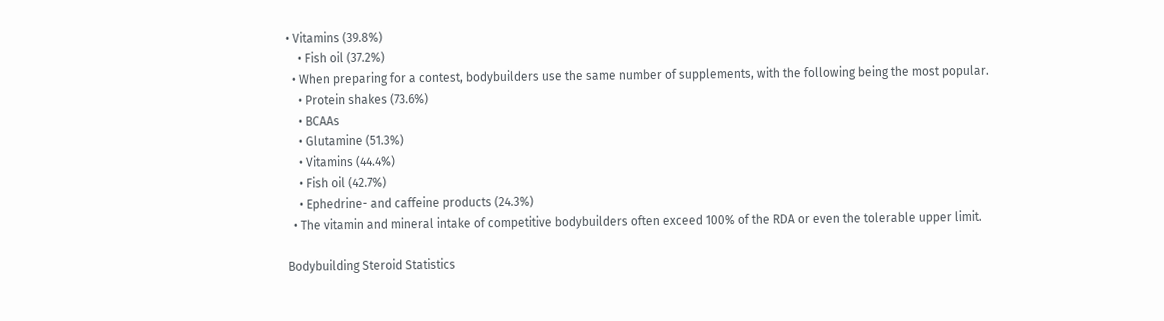• Vitamins (39.8%)
    • Fish oil (37.2%)
  • When preparing for a contest, bodybuilders use the same number of supplements, with the following being the most popular.
    • Protein shakes (73.6%)
    • BCAAs
    • Glutamine (51.3%)
    • Vitamins (44.4%)
    • Fish oil (42.7%)
    • Ephedrine- and caffeine products (24.3%)
  • The vitamin and mineral intake of competitive bodybuilders often exceed 100% of the RDA or even the tolerable upper limit.

Bodybuilding Steroid Statistics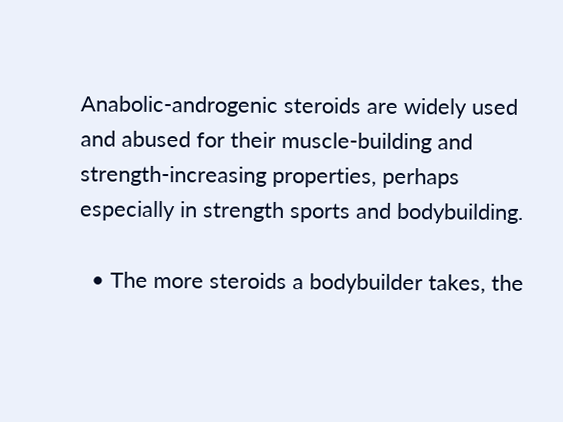Anabolic-androgenic steroids are widely used and abused for their muscle-building and strength-increasing properties, perhaps especially in strength sports and bodybuilding.

  • The more steroids a bodybuilder takes, the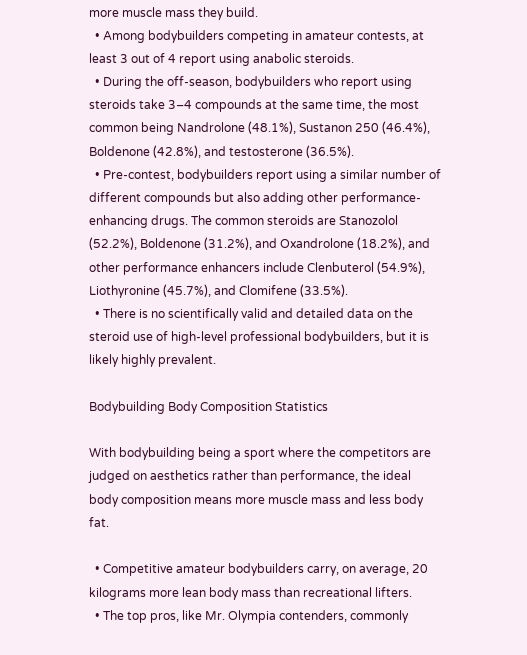more muscle mass they build.
  • Among bodybuilders competing in amateur contests, at least 3 out of 4 report using anabolic steroids.
  • During the off-season, bodybuilders who report using steroids take 3–4 compounds at the same time, the most common being Nandrolone (48.1%), Sustanon 250 (46.4%), Boldenone (42.8%), and testosterone (36.5%).
  • Pre-contest, bodybuilders report using a similar number of different compounds but also adding other performance-enhancing drugs. The common steroids are Stanozolol (52.2%), Boldenone (31.2%), and Oxandrolone (18.2%), and other performance enhancers include Clenbuterol (54.9%), Liothyronine (45.7%), and Clomifene (33.5%).
  • There is no scientifically valid and detailed data on the steroid use of high-level professional bodybuilders, but it is likely highly prevalent.

Bodybuilding Body Composition Statistics

With bodybuilding being a sport where the competitors are judged on aesthetics rather than performance, the ideal body composition means more muscle mass and less body fat.

  • Competitive amateur bodybuilders carry, on average, 20 kilograms more lean body mass than recreational lifters.
  • The top pros, like Mr. Olympia contenders, commonly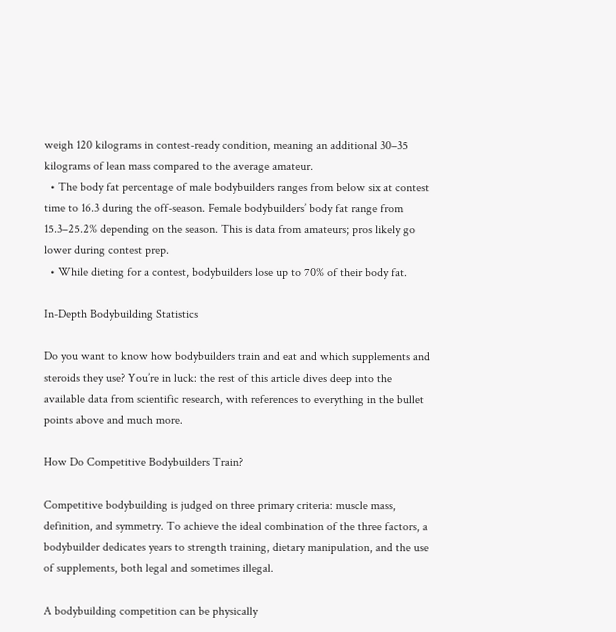weigh 120 kilograms in contest-ready condition, meaning an additional 30–35 kilograms of lean mass compared to the average amateur.
  • The body fat percentage of male bodybuilders ranges from below six at contest time to 16.3 during the off-season. Female bodybuilders’ body fat range from 15.3–25.2% depending on the season. This is data from amateurs; pros likely go lower during contest prep.
  • While dieting for a contest, bodybuilders lose up to 70% of their body fat.

In-Depth Bodybuilding Statistics

Do you want to know how bodybuilders train and eat and which supplements and steroids they use? You’re in luck: the rest of this article dives deep into the available data from scientific research, with references to everything in the bullet points above and much more.

How Do Competitive Bodybuilders Train?

Competitive bodybuilding is judged on three primary criteria: muscle mass, definition, and symmetry. To achieve the ideal combination of the three factors, a bodybuilder dedicates years to strength training, dietary manipulation, and the use of supplements, both legal and sometimes illegal.

A bodybuilding competition can be physically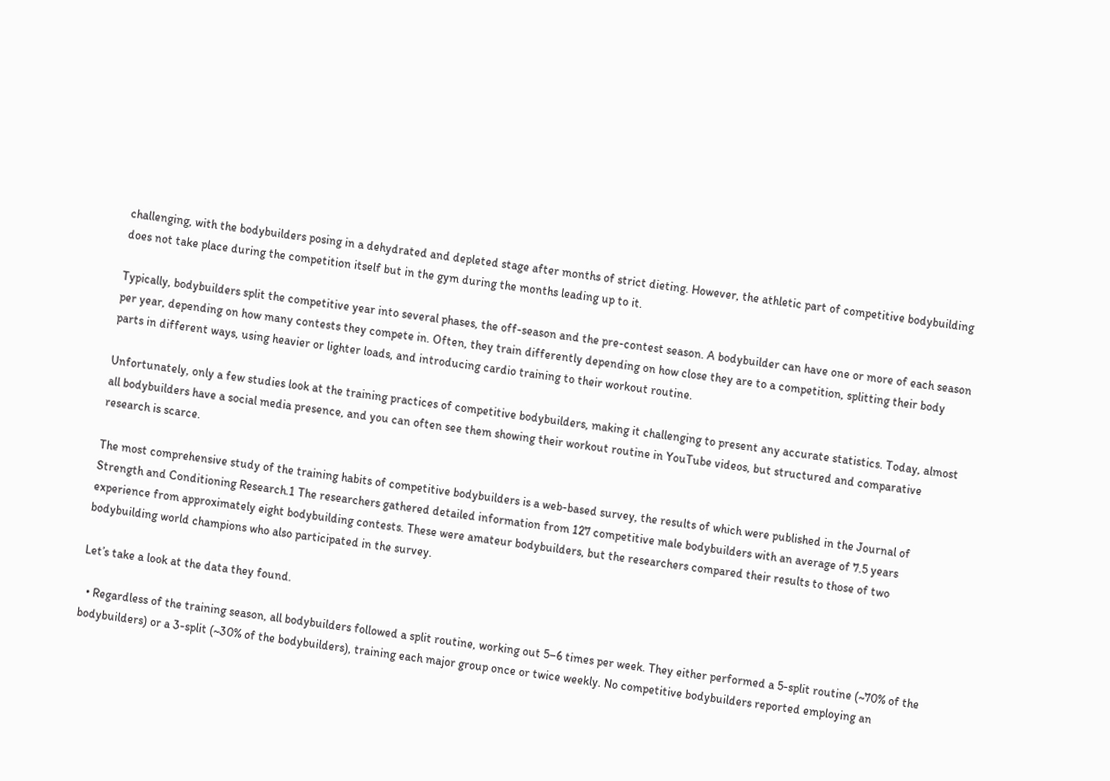challenging, with the bodybuilders posing in a dehydrated and depleted stage after months of strict dieting. However, the athletic part of competitive bodybuilding does not take place during the competition itself but in the gym during the months leading up to it.

Typically, bodybuilders split the competitive year into several phases, the off-season and the pre-contest season. A bodybuilder can have one or more of each season per year, depending on how many contests they compete in. Often, they train differently depending on how close they are to a competition, splitting their body parts in different ways, using heavier or lighter loads, and introducing cardio training to their workout routine.

Unfortunately, only a few studies look at the training practices of competitive bodybuilders, making it challenging to present any accurate statistics. Today, almost all bodybuilders have a social media presence, and you can often see them showing their workout routine in YouTube videos, but structured and comparative research is scarce.

The most comprehensive study of the training habits of competitive bodybuilders is a web-based survey, the results of which were published in the Journal of Strength and Conditioning Research.1 The researchers gathered detailed information from 127 competitive male bodybuilders with an average of 7.5 years experience from approximately eight bodybuilding contests. These were amateur bodybuilders, but the researchers compared their results to those of two bodybuilding world champions who also participated in the survey.

Let’s take a look at the data they found.

  • Regardless of the training season, all bodybuilders followed a split routine, working out 5–6 times per week. They either performed a 5-split routine (~70% of the bodybuilders) or a 3-split (~30% of the bodybuilders), training each major group once or twice weekly. No competitive bodybuilders reported employing an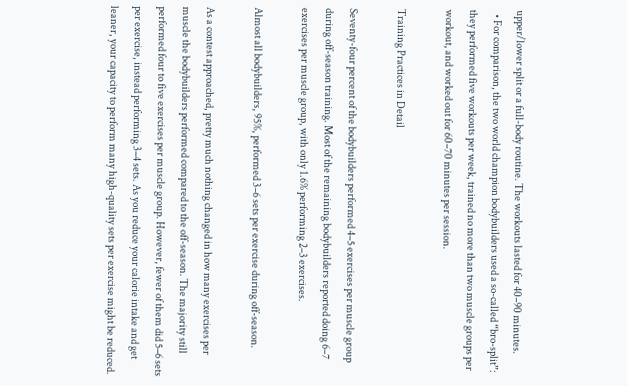upper/lower split or a full-body routine. The workouts lasted for 40–90 minutes.
  • For comparison, the two world champion bodybuilders used a so-called “bro-split”: they performed five workouts per week, trained no more than two muscle groups per workout, and worked out for 60–70 minutes per session.

Training Practices in Detail

Seventy-four percent of the bodybuilders performed 4–5 exercises per muscle group during off-season training. Most of the remaining bodybuilders reported doing 6–7 exercises per muscle group, with only 1.6% performing 2–3 exercises.

Almost all bodybuilders, 95%, performed 3–6 sets per exercise during off-season.

As a contest approached, pretty much nothing changed in how many exercises per muscle the bodybuilders performed compared to the off-season. The majority still performed four to five exercises per muscle group. However, fewer of them did 5–6 sets per exercise, instead performing 3–4 sets. As you reduce your calorie intake and get leaner, your capacity to perform many high-quality sets per exercise might be reduced.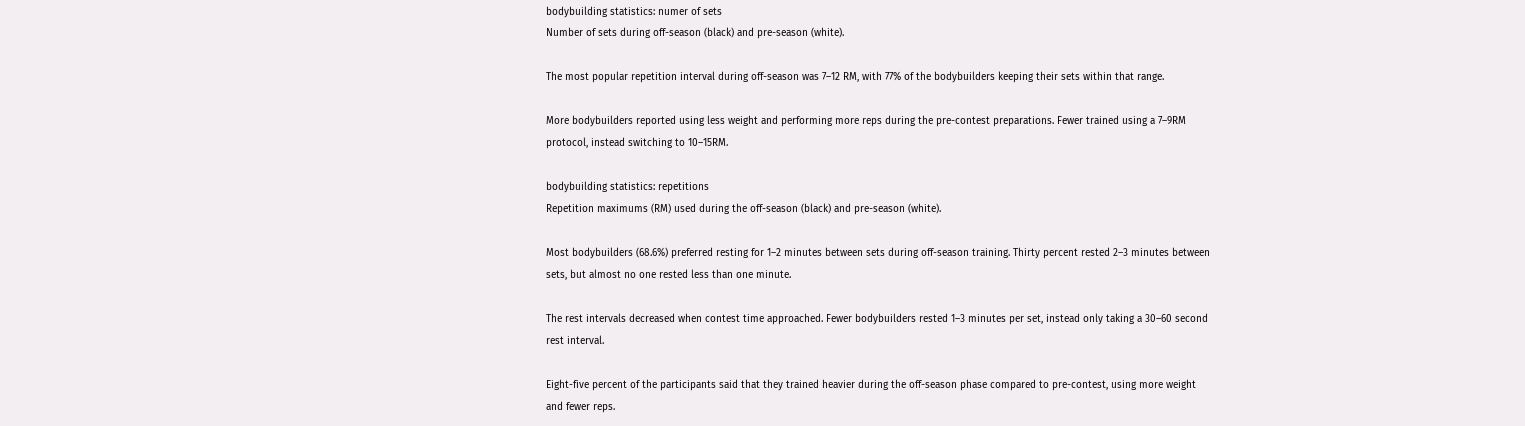bodybuilding statistics: numer of sets
Number of sets during off-season (black) and pre-season (white).

The most popular repetition interval during off-season was 7–12 RM, with 77% of the bodybuilders keeping their sets within that range.

More bodybuilders reported using less weight and performing more reps during the pre-contest preparations. Fewer trained using a 7–9RM protocol, instead switching to 10–15RM.

bodybuilding statistics: repetitions
Repetition maximums (RM) used during the off-season (black) and pre-season (white).

Most bodybuilders (68.6%) preferred resting for 1–2 minutes between sets during off-season training. Thirty percent rested 2–3 minutes between sets, but almost no one rested less than one minute.

The rest intervals decreased when contest time approached. Fewer bodybuilders rested 1–3 minutes per set, instead only taking a 30–60 second rest interval.

Eight-five percent of the participants said that they trained heavier during the off-season phase compared to pre-contest, using more weight and fewer reps.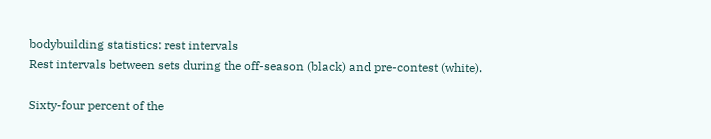bodybuilding statistics: rest intervals
Rest intervals between sets during the off-season (black) and pre-contest (white).

Sixty-four percent of the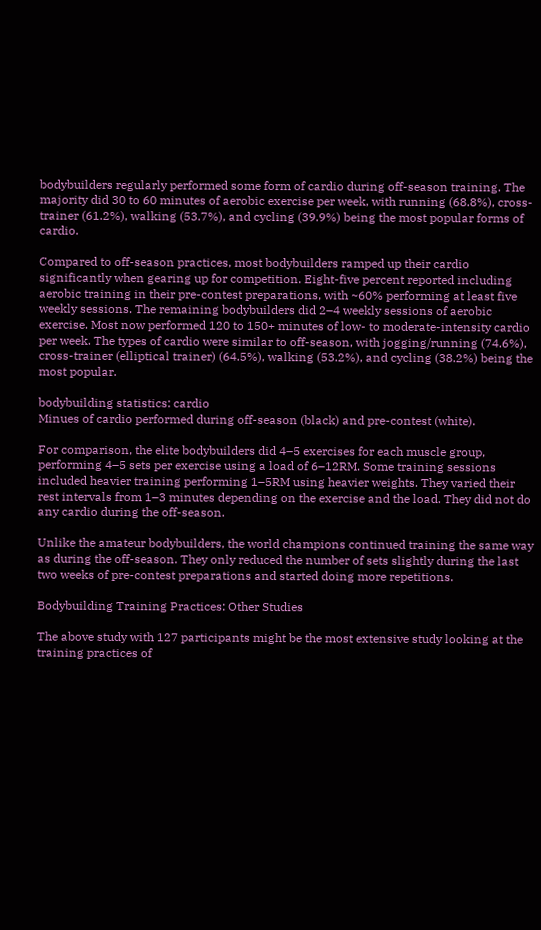bodybuilders regularly performed some form of cardio during off-season training. The majority did 30 to 60 minutes of aerobic exercise per week, with running (68.8%), cross-trainer (61.2%), walking (53.7%), and cycling (39.9%) being the most popular forms of cardio.

Compared to off-season practices, most bodybuilders ramped up their cardio significantly when gearing up for competition. Eight-five percent reported including aerobic training in their pre-contest preparations, with ~60% performing at least five weekly sessions. The remaining bodybuilders did 2–4 weekly sessions of aerobic exercise. Most now performed 120 to 150+ minutes of low- to moderate-intensity cardio per week. The types of cardio were similar to off-season, with jogging/running (74.6%), cross-trainer (elliptical trainer) (64.5%), walking (53.2%), and cycling (38.2%) being the most popular.

bodybuilding statistics: cardio
Minues of cardio performed during off-season (black) and pre-contest (white).

For comparison, the elite bodybuilders did 4–5 exercises for each muscle group, performing 4–5 sets per exercise using a load of 6–12RM. Some training sessions included heavier training performing 1–5RM using heavier weights. They varied their rest intervals from 1–3 minutes depending on the exercise and the load. They did not do any cardio during the off-season.

Unlike the amateur bodybuilders, the world champions continued training the same way as during the off-season. They only reduced the number of sets slightly during the last two weeks of pre-contest preparations and started doing more repetitions.

Bodybuilding Training Practices: Other Studies

The above study with 127 participants might be the most extensive study looking at the training practices of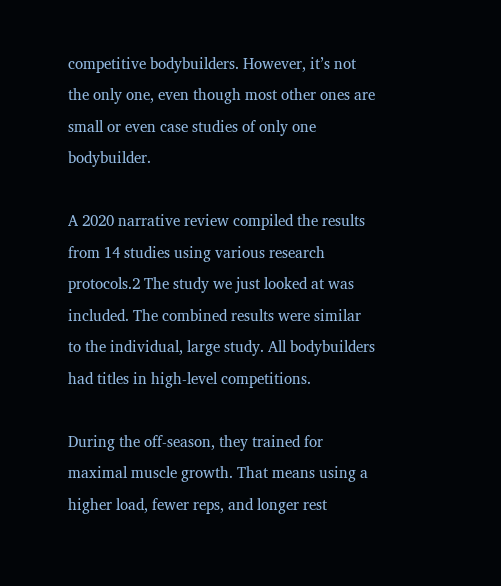competitive bodybuilders. However, it’s not the only one, even though most other ones are small or even case studies of only one bodybuilder.

A 2020 narrative review compiled the results from 14 studies using various research protocols.2 The study we just looked at was included. The combined results were similar to the individual, large study. All bodybuilders had titles in high-level competitions.

During the off-season, they trained for maximal muscle growth. That means using a higher load, fewer reps, and longer rest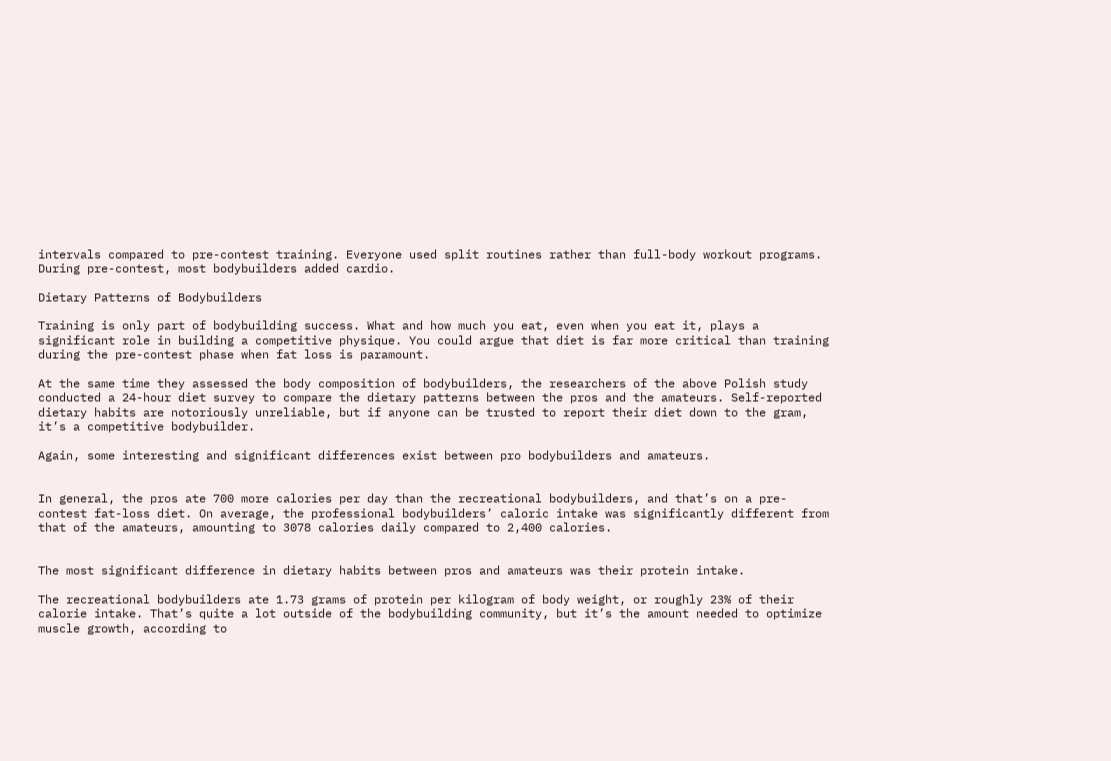intervals compared to pre-contest training. Everyone used split routines rather than full-body workout programs. During pre-contest, most bodybuilders added cardio.

Dietary Patterns of Bodybuilders

Training is only part of bodybuilding success. What and how much you eat, even when you eat it, plays a significant role in building a competitive physique. You could argue that diet is far more critical than training during the pre-contest phase when fat loss is paramount.

At the same time they assessed the body composition of bodybuilders, the researchers of the above Polish study conducted a 24-hour diet survey to compare the dietary patterns between the pros and the amateurs. Self-reported dietary habits are notoriously unreliable, but if anyone can be trusted to report their diet down to the gram, it’s a competitive bodybuilder.

Again, some interesting and significant differences exist between pro bodybuilders and amateurs.


In general, the pros ate 700 more calories per day than the recreational bodybuilders, and that’s on a pre-contest fat-loss diet. On average, the professional bodybuilders’ caloric intake was significantly different from that of the amateurs, amounting to 3078 calories daily compared to 2,400 calories.


The most significant difference in dietary habits between pros and amateurs was their protein intake.

The recreational bodybuilders ate 1.73 grams of protein per kilogram of body weight, or roughly 23% of their calorie intake. That’s quite a lot outside of the bodybuilding community, but it’s the amount needed to optimize muscle growth, according to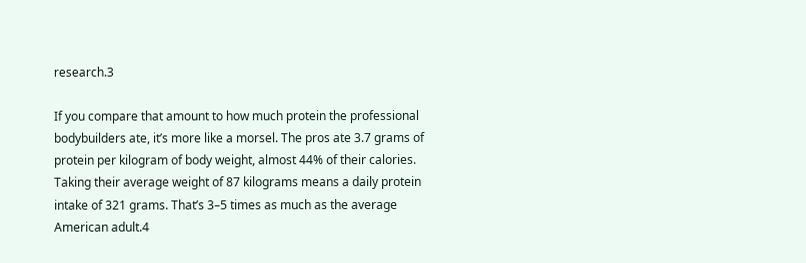research.3

If you compare that amount to how much protein the professional bodybuilders ate, it’s more like a morsel. The pros ate 3.7 grams of protein per kilogram of body weight, almost 44% of their calories. Taking their average weight of 87 kilograms means a daily protein intake of 321 grams. That’s 3–5 times as much as the average American adult.4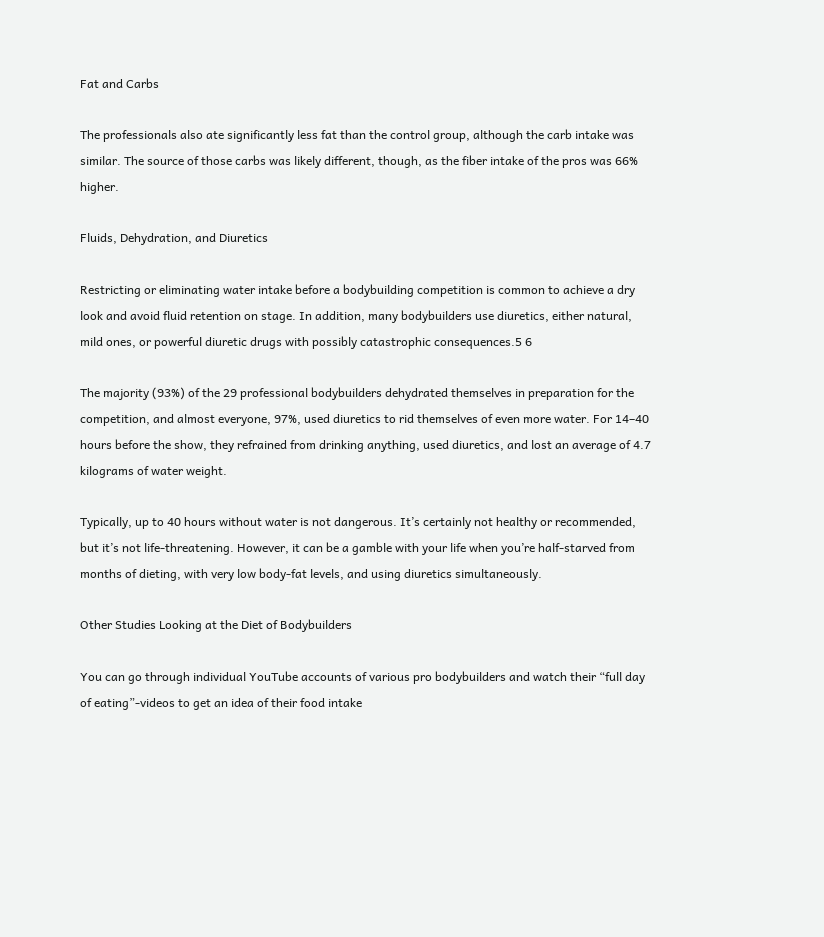Fat and Carbs

The professionals also ate significantly less fat than the control group, although the carb intake was similar. The source of those carbs was likely different, though, as the fiber intake of the pros was 66% higher.

Fluids, Dehydration, and Diuretics

Restricting or eliminating water intake before a bodybuilding competition is common to achieve a dry look and avoid fluid retention on stage. In addition, many bodybuilders use diuretics, either natural, mild ones, or powerful diuretic drugs with possibly catastrophic consequences.5 6

The majority (93%) of the 29 professional bodybuilders dehydrated themselves in preparation for the competition, and almost everyone, 97%, used diuretics to rid themselves of even more water. For 14–40 hours before the show, they refrained from drinking anything, used diuretics, and lost an average of 4.7 kilograms of water weight.

Typically, up to 40 hours without water is not dangerous. It’s certainly not healthy or recommended, but it’s not life-threatening. However, it can be a gamble with your life when you’re half-starved from months of dieting, with very low body-fat levels, and using diuretics simultaneously.

Other Studies Looking at the Diet of Bodybuilders

You can go through individual YouTube accounts of various pro bodybuilders and watch their “full day of eating”-videos to get an idea of their food intake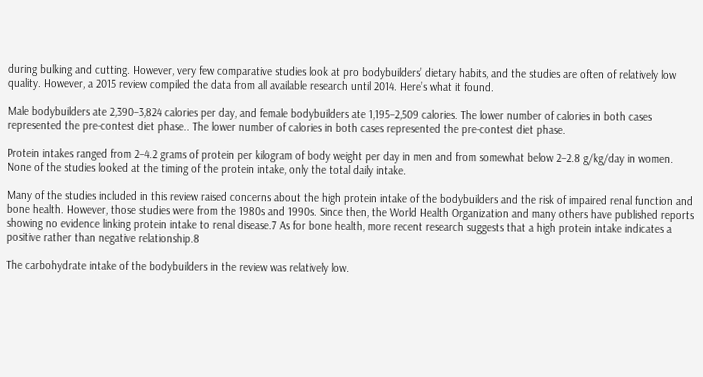during bulking and cutting. However, very few comparative studies look at pro bodybuilders’ dietary habits, and the studies are often of relatively low quality. However, a 2015 review compiled the data from all available research until 2014. Here’s what it found.

Male bodybuilders ate 2,390–3,824 calories per day, and female bodybuilders ate 1,195–2,509 calories. The lower number of calories in both cases represented the pre-contest diet phase.. The lower number of calories in both cases represented the pre-contest diet phase.

Protein intakes ranged from 2–4.2 grams of protein per kilogram of body weight per day in men and from somewhat below 2–2.8 g/kg/day in women. None of the studies looked at the timing of the protein intake, only the total daily intake.

Many of the studies included in this review raised concerns about the high protein intake of the bodybuilders and the risk of impaired renal function and bone health. However, those studies were from the 1980s and 1990s. Since then, the World Health Organization and many others have published reports showing no evidence linking protein intake to renal disease.7 As for bone health, more recent research suggests that a high protein intake indicates a positive rather than negative relationship.8

The carbohydrate intake of the bodybuilders in the review was relatively low.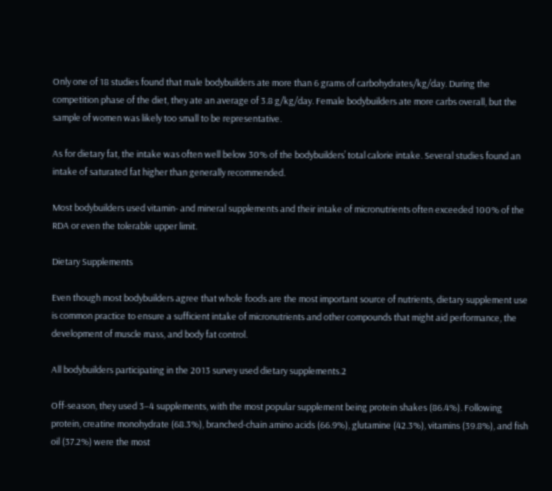Only one of 18 studies found that male bodybuilders ate more than 6 grams of carbohydrates/kg/day. During the competition phase of the diet, they ate an average of 3.8 g/kg/day. Female bodybuilders ate more carbs overall, but the sample of women was likely too small to be representative.

As for dietary fat, the intake was often well below 30% of the bodybuilders’ total calorie intake. Several studies found an intake of saturated fat higher than generally recommended.

Most bodybuilders used vitamin- and mineral supplements and their intake of micronutrients often exceeded 100% of the RDA or even the tolerable upper limit.

Dietary Supplements

Even though most bodybuilders agree that whole foods are the most important source of nutrients, dietary supplement use is common practice to ensure a sufficient intake of micronutrients and other compounds that might aid performance, the development of muscle mass, and body fat control.

All bodybuilders participating in the 2013 survey used dietary supplements.2

Off-season, they used 3–4 supplements, with the most popular supplement being protein shakes (86.4%). Following protein, creatine monohydrate (68.3%), branched-chain amino acids (66.9%), glutamine (42.3%), vitamins (39.8%), and fish oil (37.2%) were the most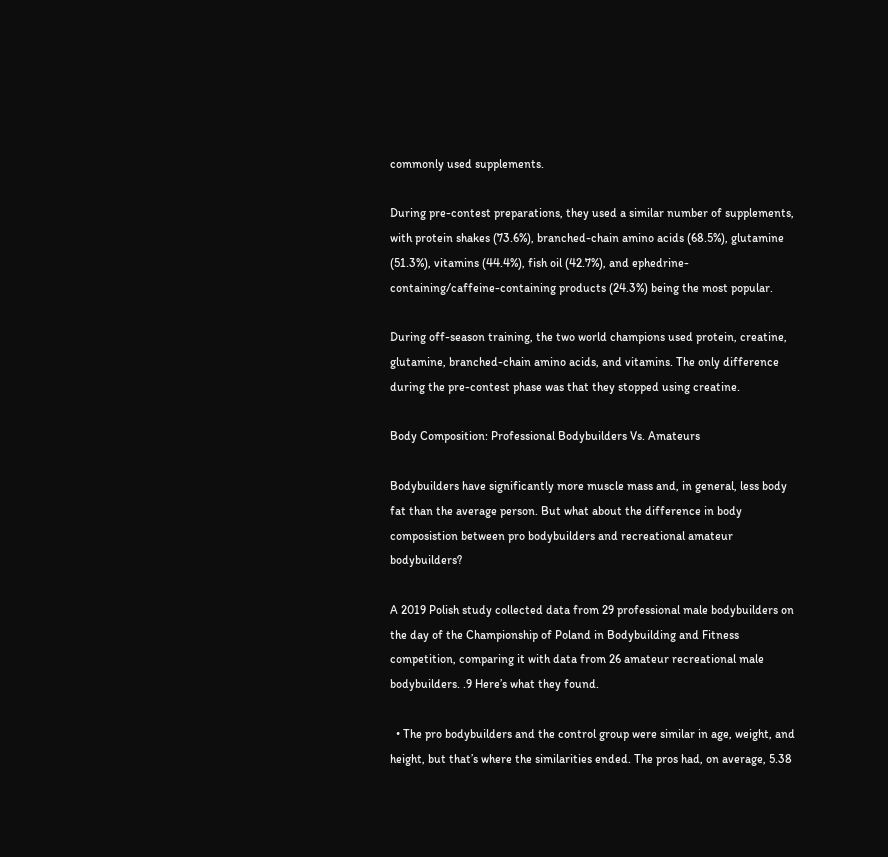commonly used supplements.

During pre-contest preparations, they used a similar number of supplements, with protein shakes (73.6%), branched-chain amino acids (68.5%), glutamine (51.3%), vitamins (44.4%), fish oil (42.7%), and ephedrine-containing/caffeine-containing products (24.3%) being the most popular.

During off-season training, the two world champions used protein, creatine, glutamine, branched-chain amino acids, and vitamins. The only difference during the pre-contest phase was that they stopped using creatine.

Body Composition: Professional Bodybuilders Vs. Amateurs

Bodybuilders have significantly more muscle mass and, in general, less body fat than the average person. But what about the difference in body composistion between pro bodybuilders and recreational amateur bodybuilders?

A 2019 Polish study collected data from 29 professional male bodybuilders on the day of the Championship of Poland in Bodybuilding and Fitness competition, comparing it with data from 26 amateur recreational male bodybuilders. .9 Here’s what they found.

  • The pro bodybuilders and the control group were similar in age, weight, and height, but that’s where the similarities ended. The pros had, on average, 5.38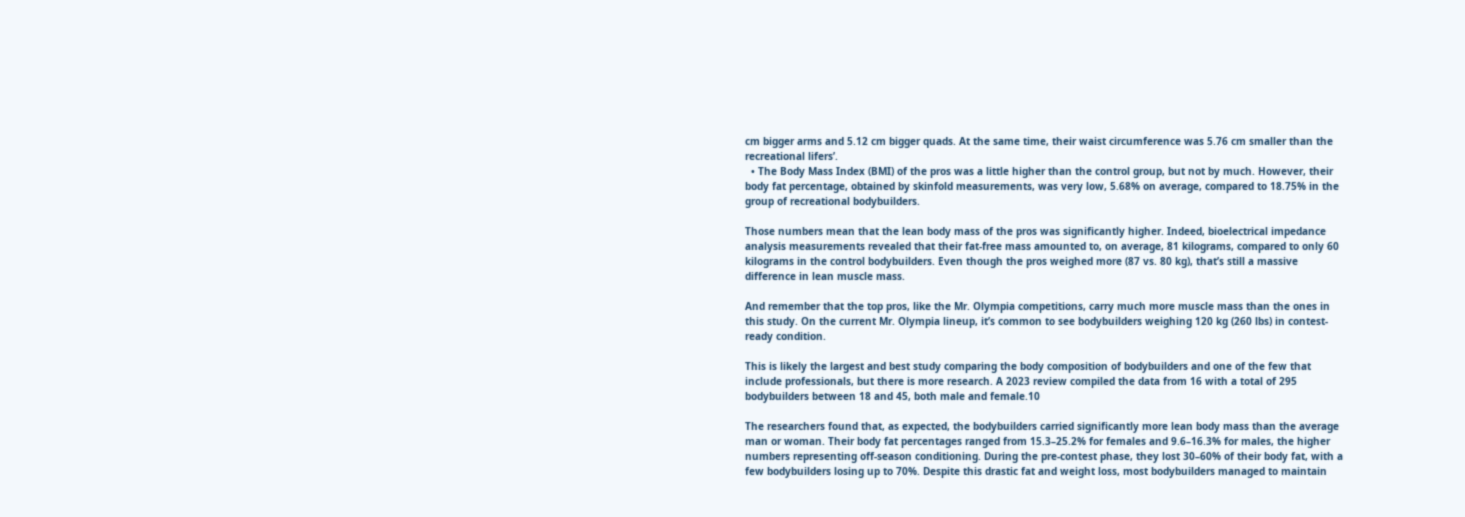cm bigger arms and 5.12 cm bigger quads. At the same time, their waist circumference was 5.76 cm smaller than the recreational lifers’.
  • The Body Mass Index (BMI) of the pros was a little higher than the control group, but not by much. However, their body fat percentage, obtained by skinfold measurements, was very low, 5.68% on average, compared to 18.75% in the group of recreational bodybuilders.

Those numbers mean that the lean body mass of the pros was significantly higher. Indeed, bioelectrical impedance analysis measurements revealed that their fat-free mass amounted to, on average, 81 kilograms, compared to only 60 kilograms in the control bodybuilders. Even though the pros weighed more (87 vs. 80 kg), that’s still a massive difference in lean muscle mass.

And remember that the top pros, like the Mr. Olympia competitions, carry much more muscle mass than the ones in this study. On the current Mr. Olympia lineup, it’s common to see bodybuilders weighing 120 kg (260 lbs) in contest-ready condition.

This is likely the largest and best study comparing the body composition of bodybuilders and one of the few that include professionals, but there is more research. A 2023 review compiled the data from 16 with a total of 295 bodybuilders between 18 and 45, both male and female.10

The researchers found that, as expected, the bodybuilders carried significantly more lean body mass than the average man or woman. Their body fat percentages ranged from 15.3–25.2% for females and 9.6–16.3% for males, the higher numbers representing off-season conditioning. During the pre-contest phase, they lost 30–60% of their body fat, with a few bodybuilders losing up to 70%. Despite this drastic fat and weight loss, most bodybuilders managed to maintain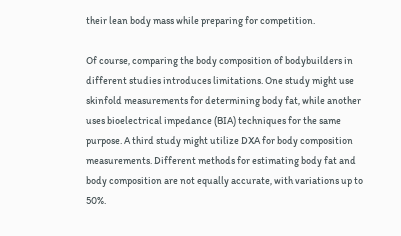their lean body mass while preparing for competition.

Of course, comparing the body composition of bodybuilders in different studies introduces limitations. One study might use skinfold measurements for determining body fat, while another uses bioelectrical impedance (BIA) techniques for the same purpose. A third study might utilize DXA for body composition measurements. Different methods for estimating body fat and body composition are not equally accurate, with variations up to 50%.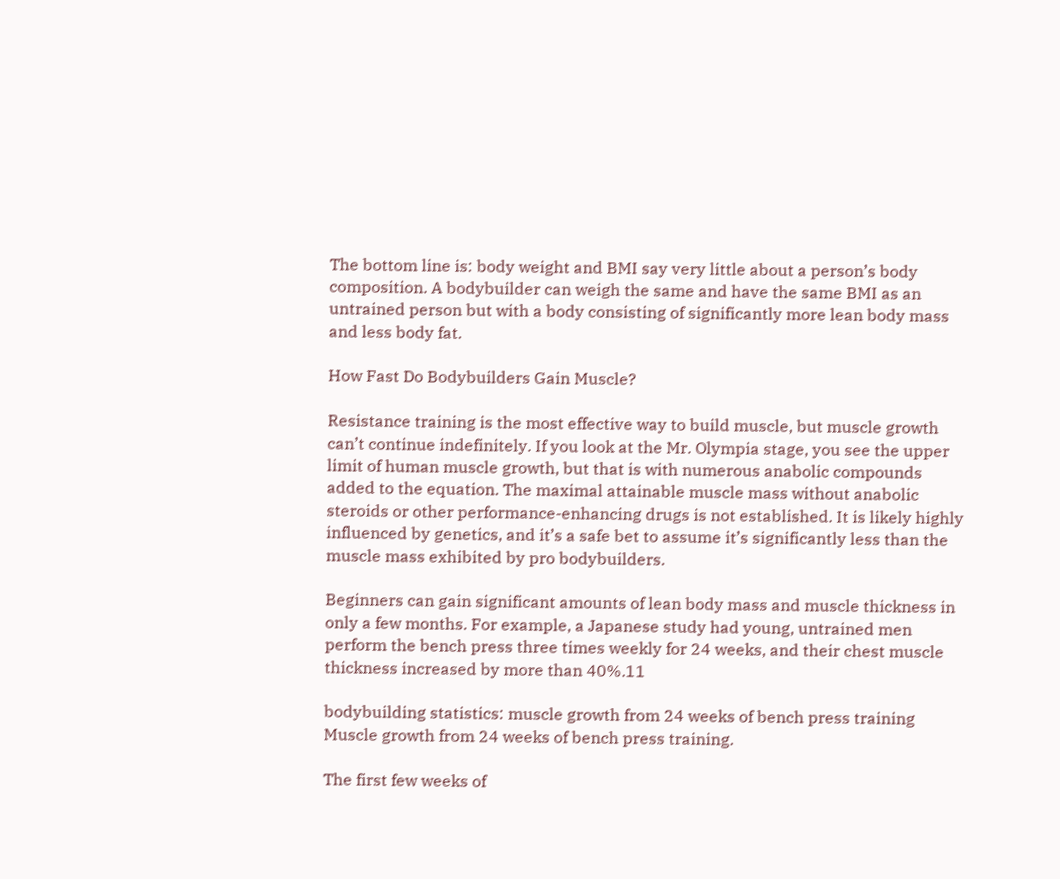The bottom line is: body weight and BMI say very little about a person’s body composition. A bodybuilder can weigh the same and have the same BMI as an untrained person but with a body consisting of significantly more lean body mass and less body fat.

How Fast Do Bodybuilders Gain Muscle?

Resistance training is the most effective way to build muscle, but muscle growth can’t continue indefinitely. If you look at the Mr. Olympia stage, you see the upper limit of human muscle growth, but that is with numerous anabolic compounds added to the equation. The maximal attainable muscle mass without anabolic steroids or other performance-enhancing drugs is not established. It is likely highly influenced by genetics, and it’s a safe bet to assume it’s significantly less than the muscle mass exhibited by pro bodybuilders.

Beginners can gain significant amounts of lean body mass and muscle thickness in only a few months. For example, a Japanese study had young, untrained men perform the bench press three times weekly for 24 weeks, and their chest muscle thickness increased by more than 40%.11

bodybuilding statistics: muscle growth from 24 weeks of bench press training
Muscle growth from 24 weeks of bench press training.

The first few weeks of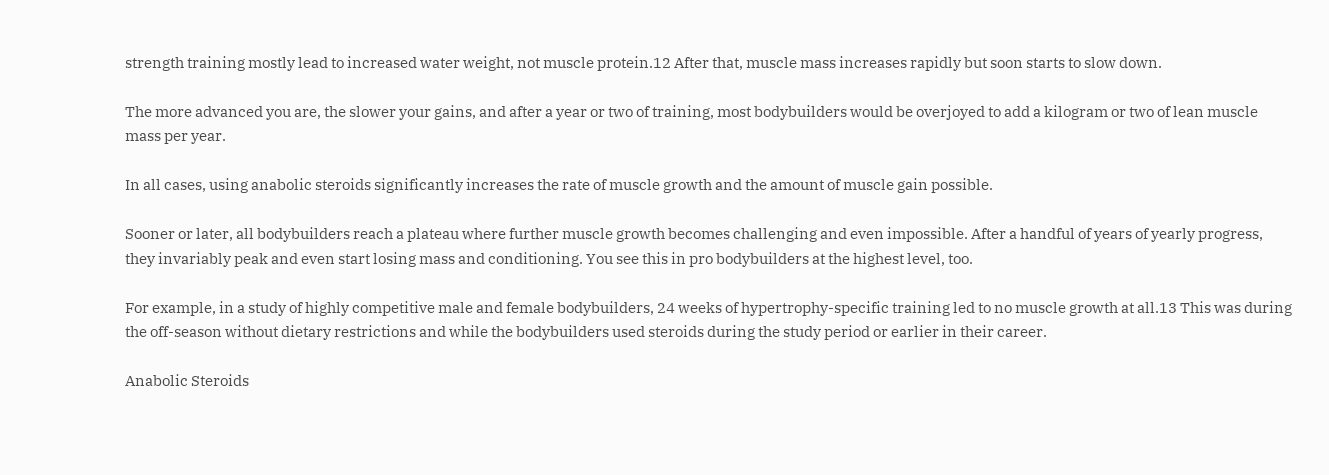strength training mostly lead to increased water weight, not muscle protein.12 After that, muscle mass increases rapidly but soon starts to slow down.

The more advanced you are, the slower your gains, and after a year or two of training, most bodybuilders would be overjoyed to add a kilogram or two of lean muscle mass per year.

In all cases, using anabolic steroids significantly increases the rate of muscle growth and the amount of muscle gain possible.

Sooner or later, all bodybuilders reach a plateau where further muscle growth becomes challenging and even impossible. After a handful of years of yearly progress, they invariably peak and even start losing mass and conditioning. You see this in pro bodybuilders at the highest level, too.

For example, in a study of highly competitive male and female bodybuilders, 24 weeks of hypertrophy-specific training led to no muscle growth at all.13 This was during the off-season without dietary restrictions and while the bodybuilders used steroids during the study period or earlier in their career.

Anabolic Steroids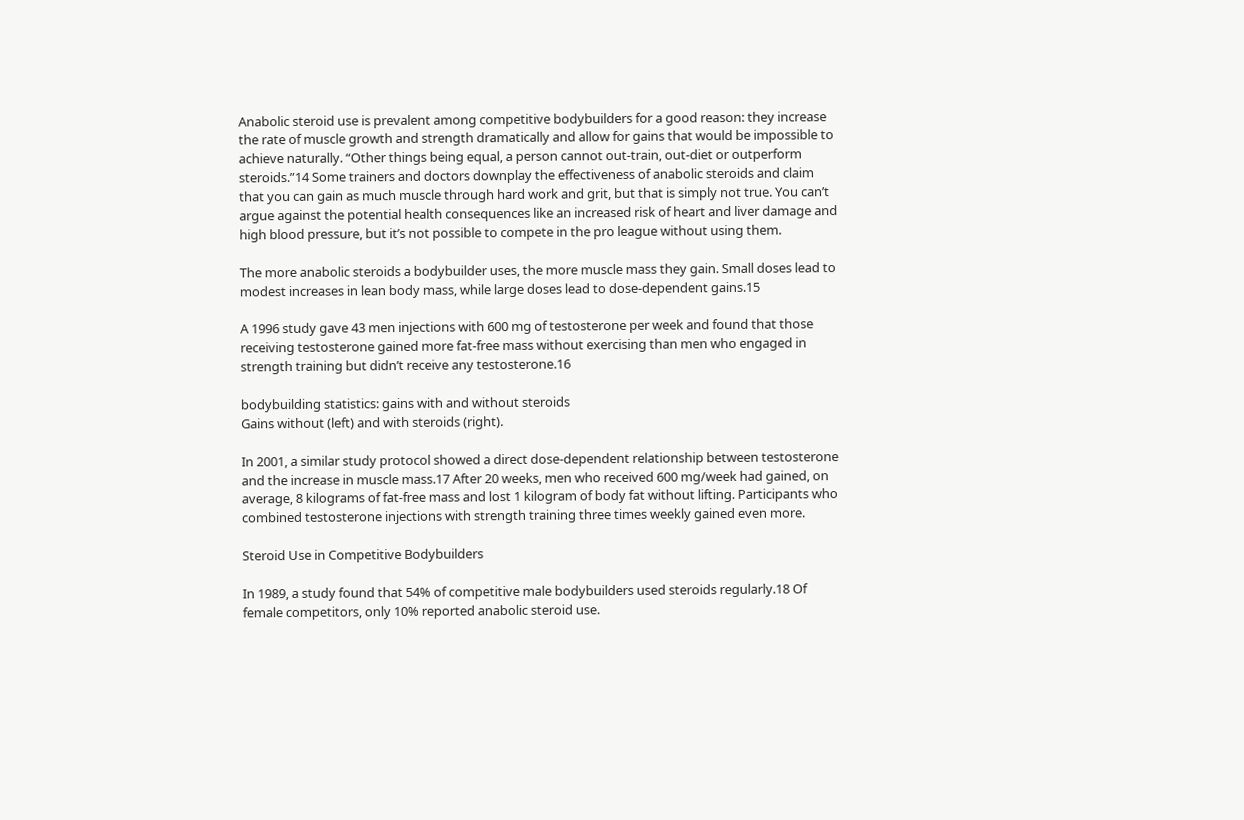Anabolic steroid use is prevalent among competitive bodybuilders for a good reason: they increase the rate of muscle growth and strength dramatically and allow for gains that would be impossible to achieve naturally. “Other things being equal, a person cannot out-train, out-diet or outperform steroids.”14 Some trainers and doctors downplay the effectiveness of anabolic steroids and claim that you can gain as much muscle through hard work and grit, but that is simply not true. You can’t argue against the potential health consequences like an increased risk of heart and liver damage and high blood pressure, but it’s not possible to compete in the pro league without using them.

The more anabolic steroids a bodybuilder uses, the more muscle mass they gain. Small doses lead to modest increases in lean body mass, while large doses lead to dose-dependent gains.15

A 1996 study gave 43 men injections with 600 mg of testosterone per week and found that those receiving testosterone gained more fat-free mass without exercising than men who engaged in strength training but didn’t receive any testosterone.16

bodybuilding statistics: gains with and without steroids
Gains without (left) and with steroids (right).

In 2001, a similar study protocol showed a direct dose-dependent relationship between testosterone and the increase in muscle mass.17 After 20 weeks, men who received 600 mg/week had gained, on average, 8 kilograms of fat-free mass and lost 1 kilogram of body fat without lifting. Participants who combined testosterone injections with strength training three times weekly gained even more.

Steroid Use in Competitive Bodybuilders

In 1989, a study found that 54% of competitive male bodybuilders used steroids regularly.18 Of female competitors, only 10% reported anabolic steroid use.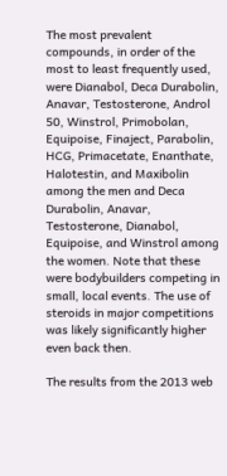The most prevalent compounds, in order of the most to least frequently used, were Dianabol, Deca Durabolin, Anavar, Testosterone, Androl 50, Winstrol, Primobolan, Equipoise, Finaject, Parabolin, HCG, Primacetate, Enanthate, Halotestin, and Maxibolin among the men and Deca Durabolin, Anavar, Testosterone, Dianabol, Equipoise, and Winstrol among the women. Note that these were bodybuilders competing in small, local events. The use of steroids in major competitions was likely significantly higher even back then.

The results from the 2013 web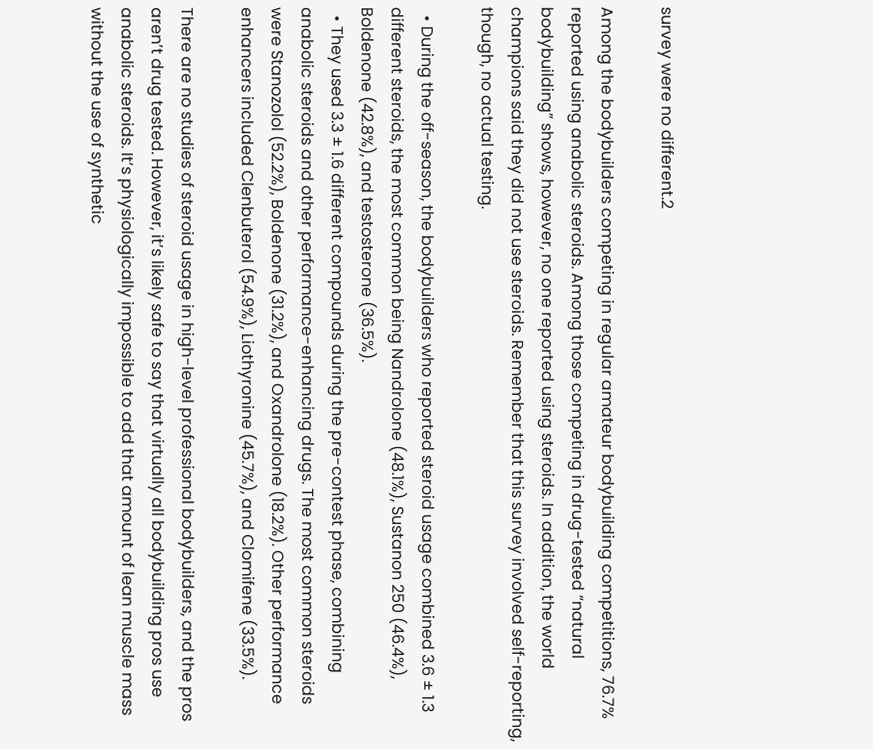survey were no different.2

Among the bodybuilders competing in regular amateur bodybuilding competitions, 76.7% reported using anabolic steroids. Among those competing in drug-tested “natural bodybuilding” shows, however, no one reported using steroids. In addition, the world champions said they did not use steroids. Remember that this survey involved self-reporting, though, no actual testing.

  • During the off-season, the bodybuilders who reported steroid usage combined 3.6 ± 1.3 different steroids, the most common being Nandrolone (48.1%), Sustanon 250 (46.4%), Boldenone (42.8%), and testosterone (36.5%).
  • They used 3.3 ± 1.6 different compounds during the pre-contest phase, combining anabolic steroids and other performance-enhancing drugs. The most common steroids were Stanozolol (52.2%), Boldenone (31.2%), and Oxandrolone (18.2%). Other performance enhancers included Clenbuterol (54.9%), Liothyronine (45.7%), and Clomifene (33.5%).

There are no studies of steroid usage in high-level professional bodybuilders, and the pros aren’t drug tested. However, it’s likely safe to say that virtually all bodybuilding pros use anabolic steroids. It’s physiologically impossible to add that amount of lean muscle mass without the use of synthetic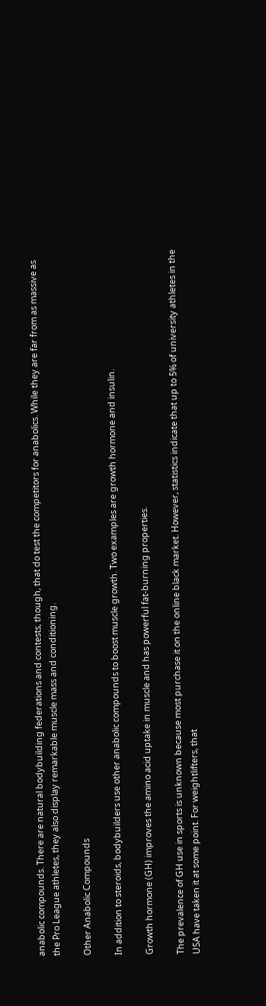anabolic compounds. There are natural bodybuilding federations and contests, though, that do test the competitors for anabolics. While they are far from as massive as the Pro League athletes, they also display remarkable muscle mass and conditioning.

Other Anabolic Compounds

In addition to steroids, bodybuilders use other anabolic compounds to boost muscle growth. Two examples are growth hormone and insulin.

Growth hormone (GH) improves the amino acid uptake in muscle and has powerful fat-burning properties.

The prevalence of GH use in sports is unknown because most purchase it on the online black market. However, statistics indicate that up to 5% of university athletes in the USA have taken it at some point. For weightlifters, that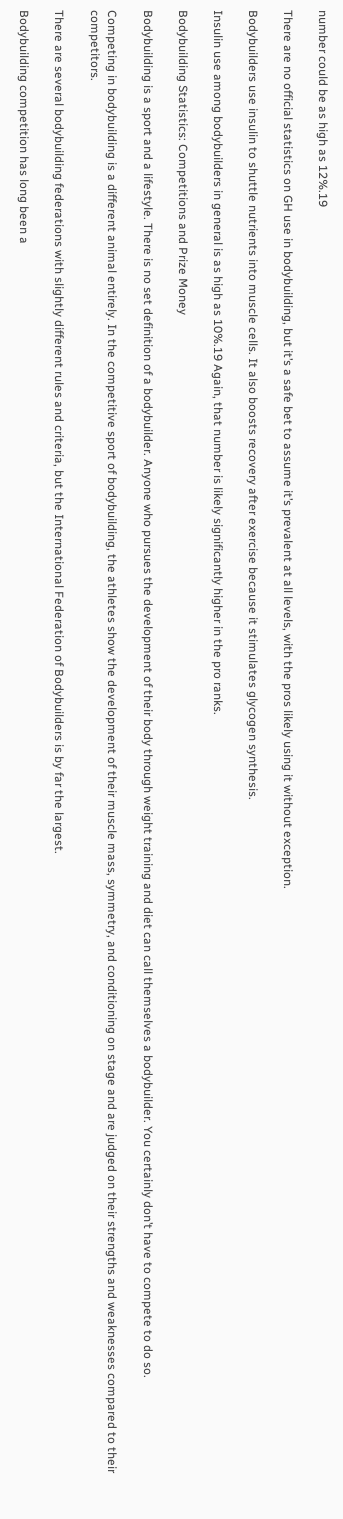number could be as high as 12%.19

There are no official statistics on GH use in bodybuilding, but it’s a safe bet to assume it’s prevalent at all levels, with the pros likely using it without exception.

Bodybuilders use insulin to shuttle nutrients into muscle cells. It also boosts recovery after exercise because it stimulates glycogen synthesis.

Insulin use among bodybuilders in general is as high as 10%.19 Again, that number is likely significantly higher in the pro ranks.

Bodybuilding Statistics: Competitions and Prize Money

Bodybuilding is a sport and a lifestyle. There is no set definition of a bodybuilder. Anyone who pursues the development of their body through weight training and diet can call themselves a bodybuilder. You certainly don’t have to compete to do so.

Competing in bodybuilding is a different animal entirely. In the competitive sport of bodybuilding, the athletes show the development of their muscle mass, symmetry, and conditioning on stage and are judged on their strengths and weaknesses compared to their competitors.

There are several bodybuilding federations with slightly different rules and criteria, but the International Federation of Bodybuilders is by far the largest.

Bodybuilding competition has long been a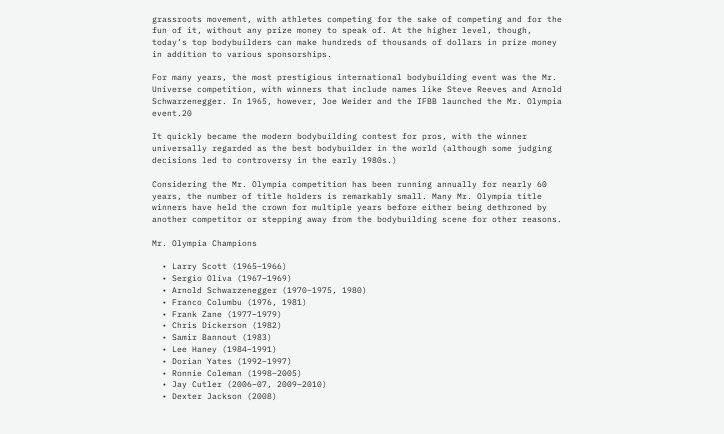grassroots movement, with athletes competing for the sake of competing and for the fun of it, without any prize money to speak of. At the higher level, though, today’s top bodybuilders can make hundreds of thousands of dollars in prize money in addition to various sponsorships.

For many years, the most prestigious international bodybuilding event was the Mr. Universe competition, with winners that include names like Steve Reeves and Arnold Schwarzenegger. In 1965, however, Joe Weider and the IFBB launched the Mr. Olympia event.20

It quickly became the modern bodybuilding contest for pros, with the winner universally regarded as the best bodybuilder in the world (although some judging decisions led to controversy in the early 1980s.)

Considering the Mr. Olympia competition has been running annually for nearly 60 years, the number of title holders is remarkably small. Many Mr. Olympia title winners have held the crown for multiple years before either being dethroned by another competitor or stepping away from the bodybuilding scene for other reasons.

Mr. Olympia Champions

  • Larry Scott (1965–1966)
  • Sergio Oliva (1967–1969)
  • Arnold Schwarzenegger (1970–1975, 1980)
  • Franco Columbu (1976, 1981)
  • Frank Zane (1977–1979)
  • Chris Dickerson (1982)
  • Samir Bannout (1983)
  • Lee Haney (1984–1991)
  • Dorian Yates (1992–1997)
  • Ronnie Coleman (1998–2005)
  • Jay Cutler (2006–07, 2009–2010)
  • Dexter Jackson (2008)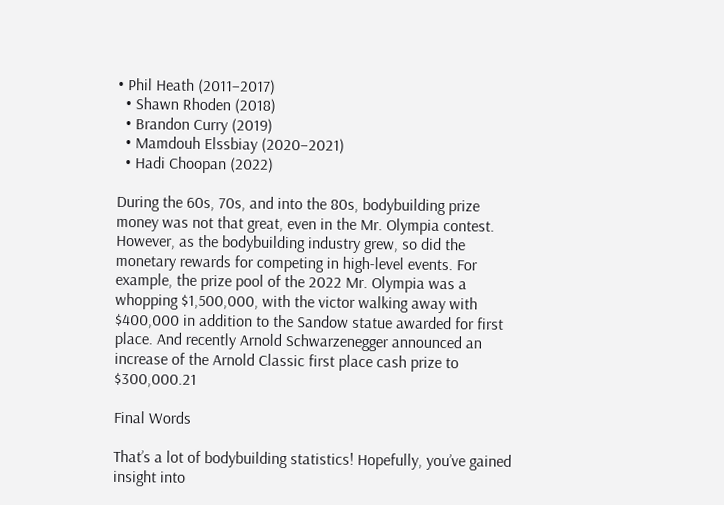• Phil Heath (2011–2017)
  • Shawn Rhoden (2018)
  • Brandon Curry (2019)
  • Mamdouh Elssbiay (2020–2021)
  • Hadi Choopan (2022)

During the 60s, 70s, and into the 80s, bodybuilding prize money was not that great, even in the Mr. Olympia contest. However, as the bodybuilding industry grew, so did the monetary rewards for competing in high-level events. For example, the prize pool of the 2022 Mr. Olympia was a whopping $1,500,000, with the victor walking away with $400,000 in addition to the Sandow statue awarded for first place. And recently Arnold Schwarzenegger announced an increase of the Arnold Classic first place cash prize to $300,000.21

Final Words

That’s a lot of bodybuilding statistics! Hopefully, you’ve gained insight into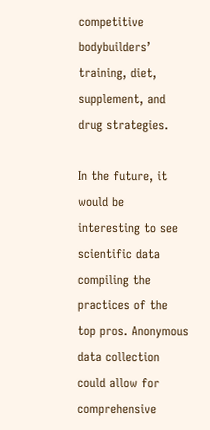competitive bodybuilders’ training, diet, supplement, and drug strategies.

In the future, it would be interesting to see scientific data compiling the practices of the top pros. Anonymous data collection could allow for comprehensive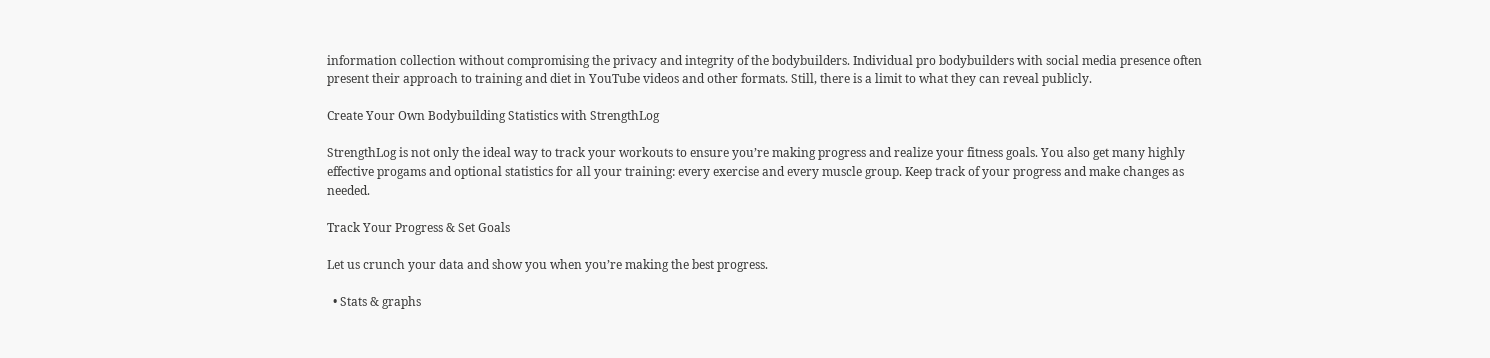information collection without compromising the privacy and integrity of the bodybuilders. Individual pro bodybuilders with social media presence often present their approach to training and diet in YouTube videos and other formats. Still, there is a limit to what they can reveal publicly.

Create Your Own Bodybuilding Statistics with StrengthLog

StrengthLog is not only the ideal way to track your workouts to ensure you’re making progress and realize your fitness goals. You also get many highly effective progams and optional statistics for all your training: every exercise and every muscle group. Keep track of your progress and make changes as needed.

Track Your Progress & Set Goals

Let us crunch your data and show you when you’re making the best progress.

  • Stats & graphs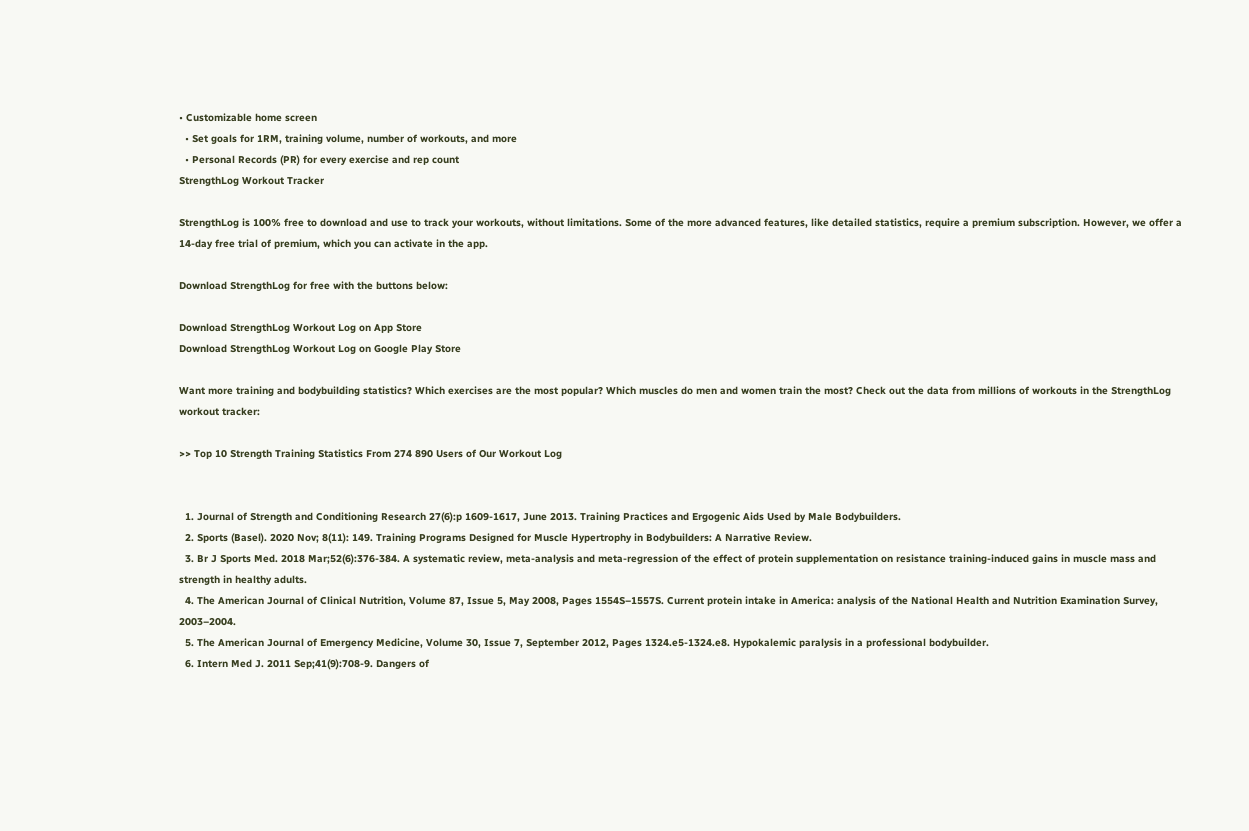• Customizable home screen
  • Set goals for 1RM, training volume, number of workouts, and more
  • Personal Records (PR) for every exercise and rep count
StrengthLog Workout Tracker

StrengthLog is 100% free to download and use to track your workouts, without limitations. Some of the more advanced features, like detailed statistics, require a premium subscription. However, we offer a 14-day free trial of premium, which you can activate in the app.

Download StrengthLog for free with the buttons below:

Download StrengthLog Workout Log on App Store
Download StrengthLog Workout Log on Google Play Store

Want more training and bodybuilding statistics? Which exercises are the most popular? Which muscles do men and women train the most? Check out the data from millions of workouts in the StrengthLog workout tracker:

>> Top 10 Strength Training Statistics From 274 890 Users of Our Workout Log


  1. Journal of Strength and Conditioning Research 27(6):p 1609-1617, June 2013. Training Practices and Ergogenic Aids Used by Male Bodybuilders.
  2. Sports (Basel). 2020 Nov; 8(11): 149. Training Programs Designed for Muscle Hypertrophy in Bodybuilders: A Narrative Review.
  3. Br J Sports Med. 2018 Mar;52(6):376-384. A systematic review, meta-analysis and meta-regression of the effect of protein supplementation on resistance training-induced gains in muscle mass and strength in healthy adults.
  4. The American Journal of Clinical Nutrition, Volume 87, Issue 5, May 2008, Pages 1554S–1557S. Current protein intake in America: analysis of the National Health and Nutrition Examination Survey, 2003–2004.
  5. The American Journal of Emergency Medicine, Volume 30, Issue 7, September 2012, Pages 1324.e5-1324.e8. Hypokalemic paralysis in a professional bodybuilder.
  6. Intern Med J. 2011 Sep;41(9):708-9. Dangers of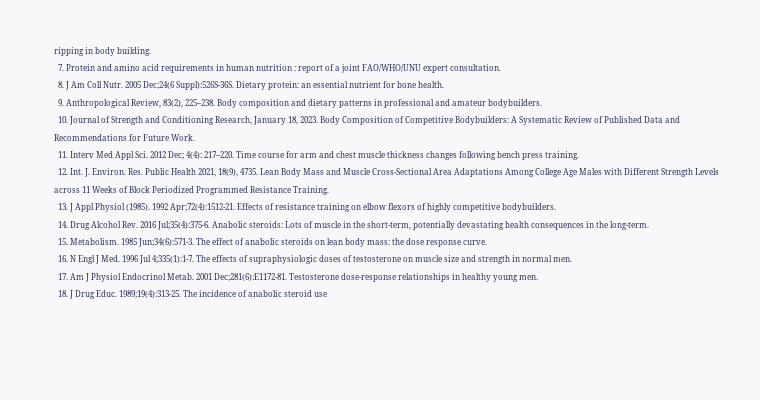ripping in body building.
  7. Protein and amino acid requirements in human nutrition : report of a joint FAO/WHO/UNU expert consultation.
  8. J Am Coll Nutr. 2005 Dec;24(6 Suppl):526S-36S. Dietary protein: an essential nutrient for bone health.
  9. Anthropological Review, 83(2), 225–238. Body composition and dietary patterns in professional and amateur bodybuilders.
  10. Journal of Strength and Conditioning Research, January 18, 2023. Body Composition of Competitive Bodybuilders: A Systematic Review of Published Data and Recommendations for Future Work.
  11. Interv Med Appl Sci. 2012 Dec; 4(4): 217–220. Time course for arm and chest muscle thickness changes following bench press training.
  12. Int. J. Environ. Res. Public Health 2021, 18(9), 4735. Lean Body Mass and Muscle Cross-Sectional Area Adaptations Among College Age Males with Different Strength Levels across 11 Weeks of Block Periodized Programmed Resistance Training.
  13. J Appl Physiol (1985). 1992 Apr;72(4):1512-21. Effects of resistance training on elbow flexors of highly competitive bodybuilders.
  14. Drug Alcohol Rev. 2016 Jul;35(4):375-6. Anabolic steroids: Lots of muscle in the short-term, potentially devastating health consequences in the long-term.
  15. Metabolism. 1985 Jun;34(6):571-3. The effect of anabolic steroids on lean body mass: the dose response curve.
  16. N Engl J Med. 1996 Jul 4;335(1):1-7. The effects of supraphysiologic doses of testosterone on muscle size and strength in normal men.
  17. Am J Physiol Endocrinol Metab. 2001 Dec;281(6):E1172-81. Testosterone dose-response relationships in healthy young men.
  18. J Drug Educ. 1989;19(4):313-25. The incidence of anabolic steroid use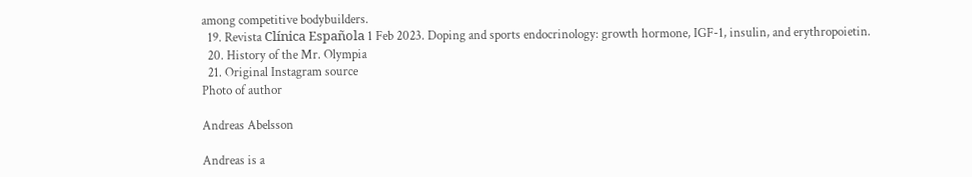among competitive bodybuilders.
  19. Revista Clínica Española 1 Feb 2023. Doping and sports endocrinology: growth hormone, IGF-1, insulin, and erythropoietin.
  20. History of the Mr. Olympia
  21. Original Instagram source
Photo of author

Andreas Abelsson

Andreas is a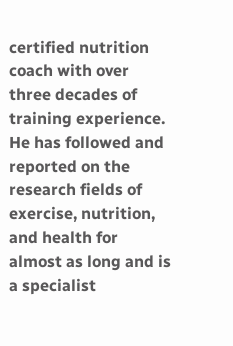certified nutrition coach with over three decades of training experience. He has followed and reported on the research fields of exercise, nutrition, and health for almost as long and is a specialist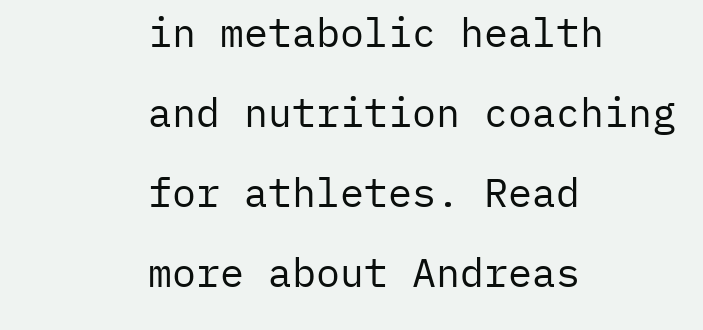in metabolic health and nutrition coaching for athletes. Read more about Andreas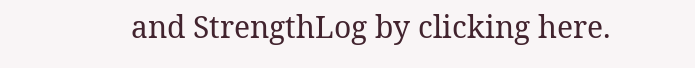and StrengthLog by clicking here.